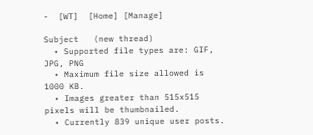-  [WT]  [Home] [Manage]

Subject   (new thread)
  • Supported file types are: GIF, JPG, PNG
  • Maximum file size allowed is 1000 KB.
  • Images greater than 515x515 pixels will be thumbnailed.
  • Currently 839 unique user posts.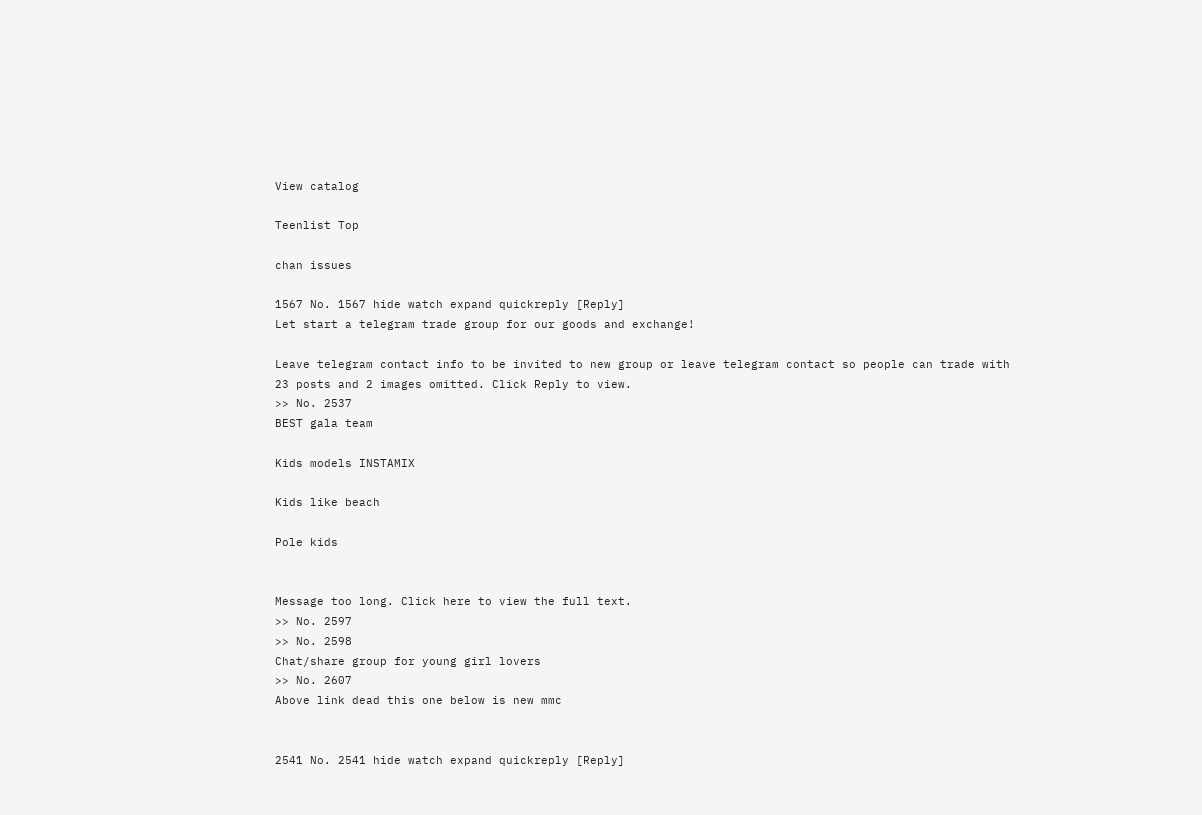View catalog

Teenlist Top

chan issues

1567 No. 1567 hide watch expand quickreply [Reply]
Let start a telegram trade group for our goods and exchange!

Leave telegram contact info to be invited to new group or leave telegram contact so people can trade with
23 posts and 2 images omitted. Click Reply to view.
>> No. 2537
BEST gala team

Kids models INSTAMIX

Kids like beach

Pole kids


Message too long. Click here to view the full text.
>> No. 2597
>> No. 2598
Chat/share group for young girl lovers
>> No. 2607
Above link dead this one below is new mmc


2541 No. 2541 hide watch expand quickreply [Reply]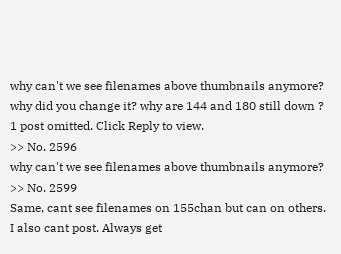why can't we see filenames above thumbnails anymore? why did you change it? why are 144 and 180 still down ?
1 post omitted. Click Reply to view.
>> No. 2596
why can't we see filenames above thumbnails anymore?
>> No. 2599
Same, cant see filenames on 155chan but can on others.
I also cant post. Always get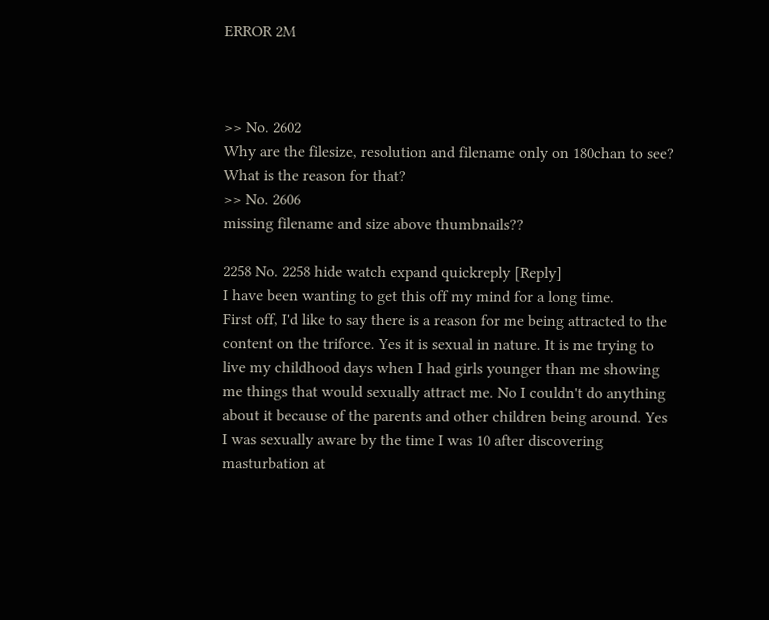ERROR 2M



>> No. 2602
Why are the filesize, resolution and filename only on 180chan to see? What is the reason for that?
>> No. 2606
missing filename and size above thumbnails??

2258 No. 2258 hide watch expand quickreply [Reply]
I have been wanting to get this off my mind for a long time.
First off, I'd like to say there is a reason for me being attracted to the content on the triforce. Yes it is sexual in nature. It is me trying to live my childhood days when I had girls younger than me showing me things that would sexually attract me. No I couldn't do anything about it because of the parents and other children being around. Yes I was sexually aware by the time I was 10 after discovering masturbation at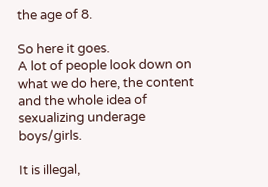the age of 8.

So here it goes.
A lot of people look down on what we do here, the content and the whole idea of sexualizing underage boys/girls.

It is illegal,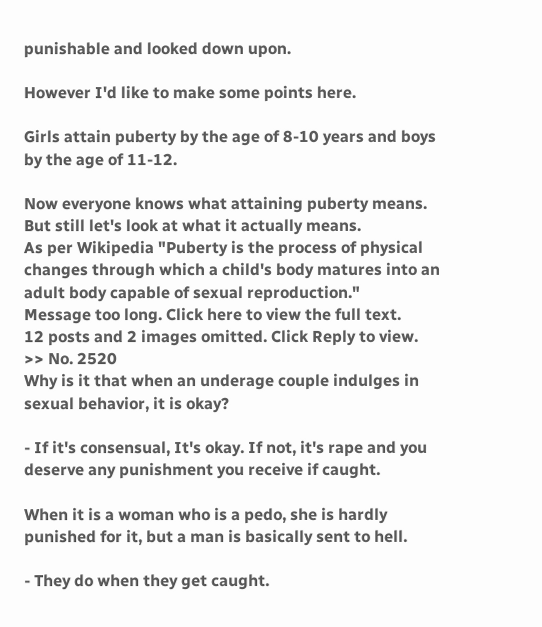punishable and looked down upon.

However I'd like to make some points here.

Girls attain puberty by the age of 8-10 years and boys by the age of 11-12.

Now everyone knows what attaining puberty means.
But still let's look at what it actually means.
As per Wikipedia "Puberty is the process of physical changes through which a child's body matures into an adult body capable of sexual reproduction."
Message too long. Click here to view the full text.
12 posts and 2 images omitted. Click Reply to view.
>> No. 2520
Why is it that when an underage couple indulges in sexual behavior, it is okay?

- If it's consensual, It's okay. If not, it's rape and you deserve any punishment you receive if caught.

When it is a woman who is a pedo, she is hardly punished for it, but a man is basically sent to hell.

- They do when they get caught.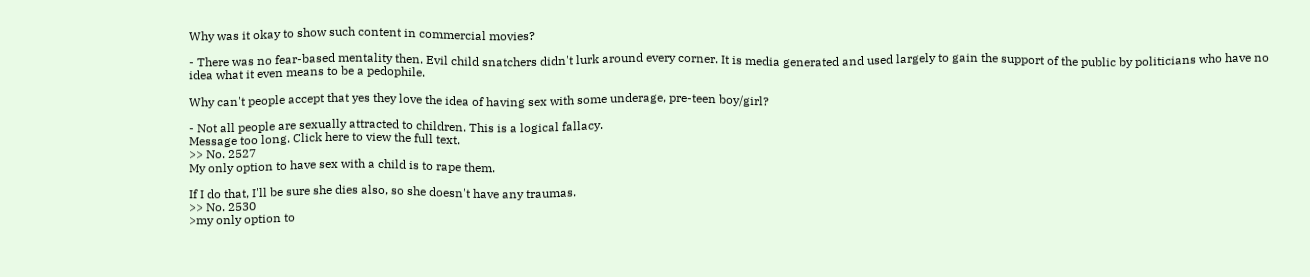Why was it okay to show such content in commercial movies?

- There was no fear-based mentality then. Evil child snatchers didn't lurk around every corner. It is media generated and used largely to gain the support of the public by politicians who have no idea what it even means to be a pedophile.

Why can't people accept that yes they love the idea of having sex with some underage, pre-teen boy/girl?

- Not all people are sexually attracted to children. This is a logical fallacy.
Message too long. Click here to view the full text.
>> No. 2527
My only option to have sex with a child is to rape them.

If I do that, I'll be sure she dies also, so she doesn't have any traumas.
>> No. 2530
>my only option to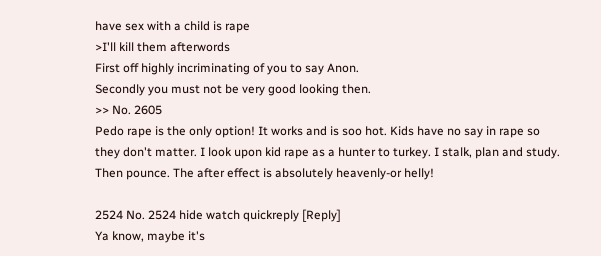have sex with a child is rape
>I'll kill them afterwords
First off highly incriminating of you to say Anon.
Secondly you must not be very good looking then.
>> No. 2605
Pedo rape is the only option! It works and is soo hot. Kids have no say in rape so they don't matter. I look upon kid rape as a hunter to turkey. I stalk, plan and study. Then pounce. The after effect is absolutely heavenly-or helly!

2524 No. 2524 hide watch quickreply [Reply]
Ya know, maybe it's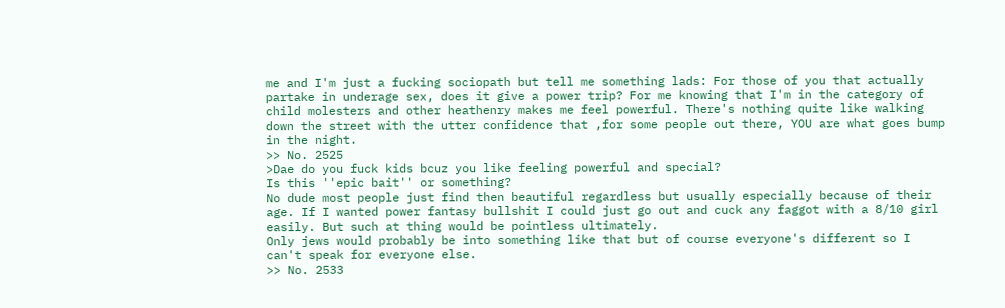me and I'm just a fucking sociopath but tell me something lads: For those of you that actually partake in underage sex, does it give a power trip? For me knowing that I'm in the category of child molesters and other heathenry makes me feel powerful. There's nothing quite like walking down the street with the utter confidence that ,for some people out there, YOU are what goes bump in the night.
>> No. 2525
>Dae do you fuck kids bcuz you like feeling powerful and special?
Is this ''epic bait'' or something?
No dude most people just find then beautiful regardless but usually especially because of their age. If I wanted power fantasy bullshit I could just go out and cuck any faggot with a 8/10 girl easily. But such at thing would be pointless ultimately.
Only jews would probably be into something like that but of course everyone's different so I can't speak for everyone else.
>> No. 2533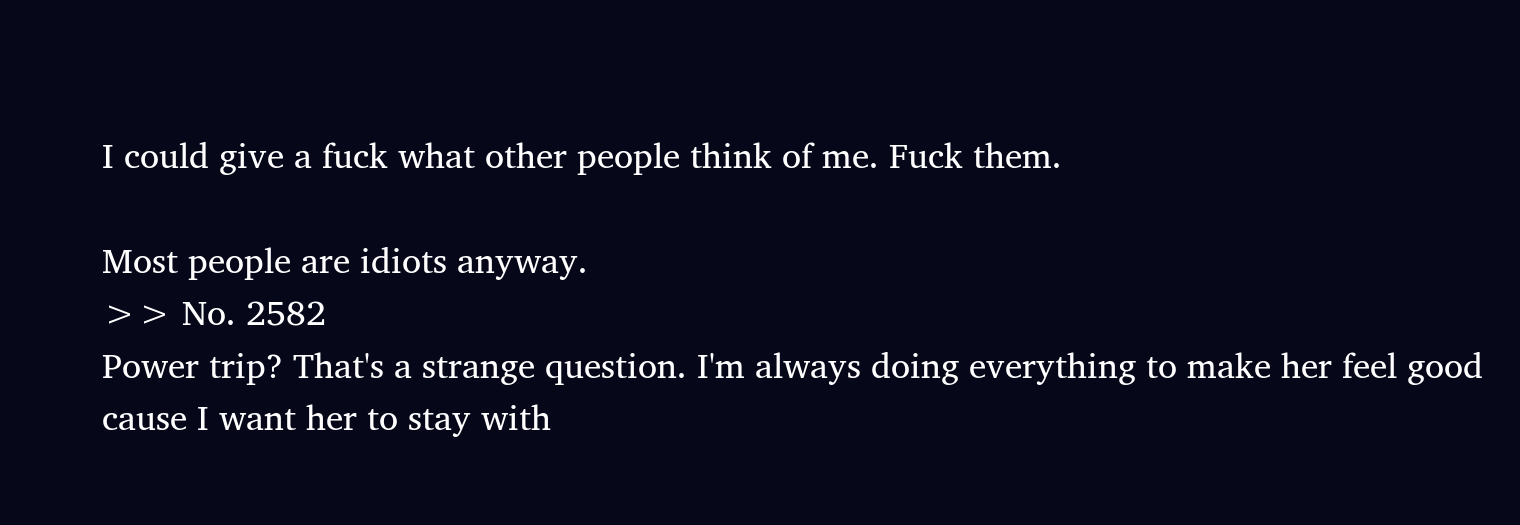I could give a fuck what other people think of me. Fuck them.

Most people are idiots anyway.
>> No. 2582
Power trip? That's a strange question. I'm always doing everything to make her feel good cause I want her to stay with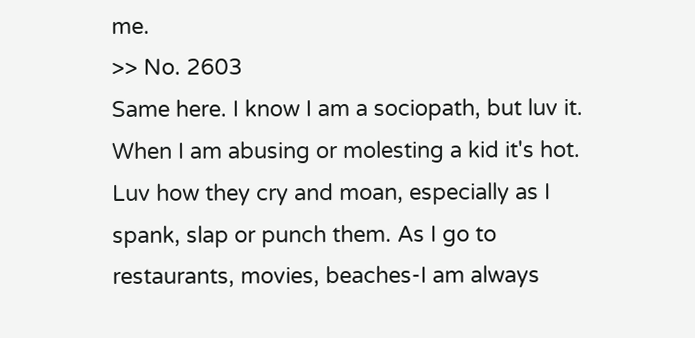me.
>> No. 2603
Same here. I know I am a sociopath, but luv it. When I am abusing or molesting a kid it's hot. Luv how they cry and moan, especially as I spank, slap or punch them. As I go to restaurants, movies, beaches-I am always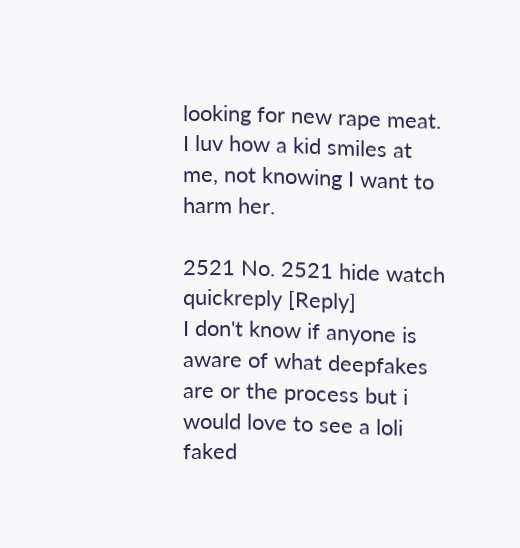looking for new rape meat. I luv how a kid smiles at me, not knowing I want to harm her.

2521 No. 2521 hide watch quickreply [Reply]
I don't know if anyone is aware of what deepfakes are or the process but i would love to see a loli faked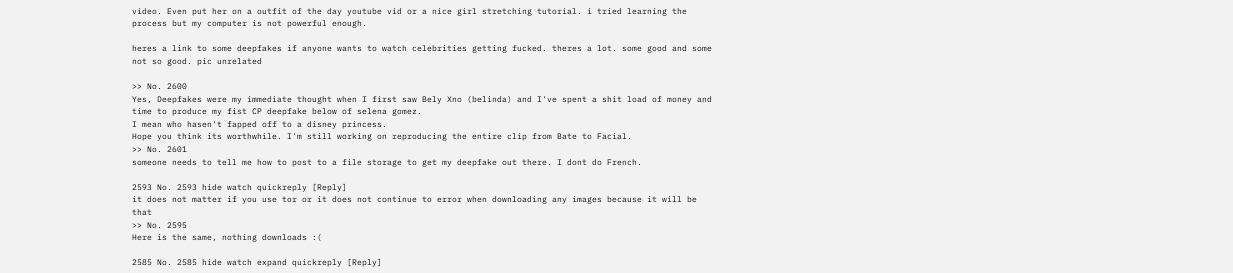video. Even put her on a outfit of the day youtube vid or a nice girl stretching tutorial. i tried learning the process but my computer is not powerful enough.

heres a link to some deepfakes if anyone wants to watch celebrities getting fucked. theres a lot. some good and some not so good. pic unrelated

>> No. 2600
Yes, Deepfakes were my immediate thought when I first saw Bely Xno (belinda) and I've spent a shit load of money and time to produce my fist CP deepfake below of selena gomez.
I mean who hasen't fapped off to a disney princess.
Hope you think its worthwhile. I'm still working on reproducing the entire clip from Bate to Facial.
>> No. 2601
someone needs to tell me how to post to a file storage to get my deepfake out there. I dont do French.

2593 No. 2593 hide watch quickreply [Reply]
it does not matter if you use tor or it does not continue to error when downloading any images because it will be that
>> No. 2595
Here is the same, nothing downloads :(

2585 No. 2585 hide watch expand quickreply [Reply]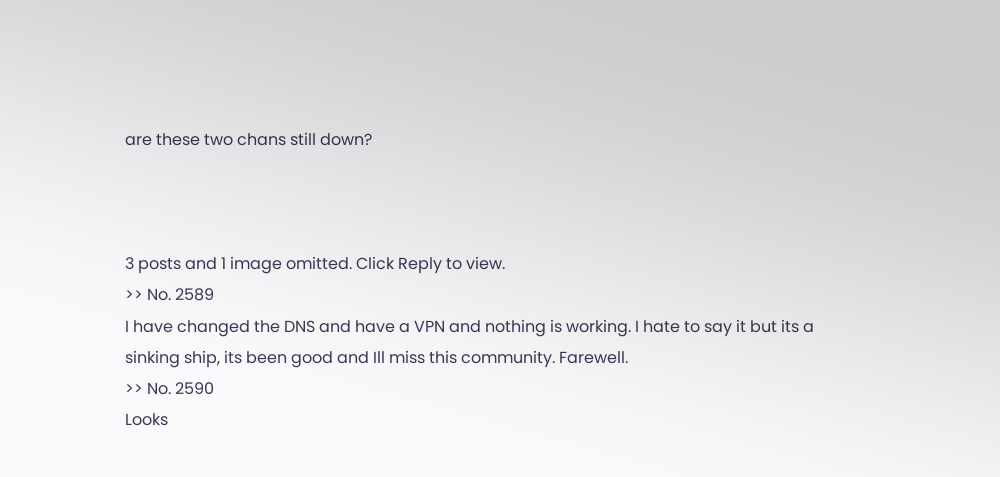are these two chans still down?



3 posts and 1 image omitted. Click Reply to view.
>> No. 2589
I have changed the DNS and have a VPN and nothing is working. I hate to say it but its a sinking ship, its been good and Ill miss this community. Farewell.
>> No. 2590
Looks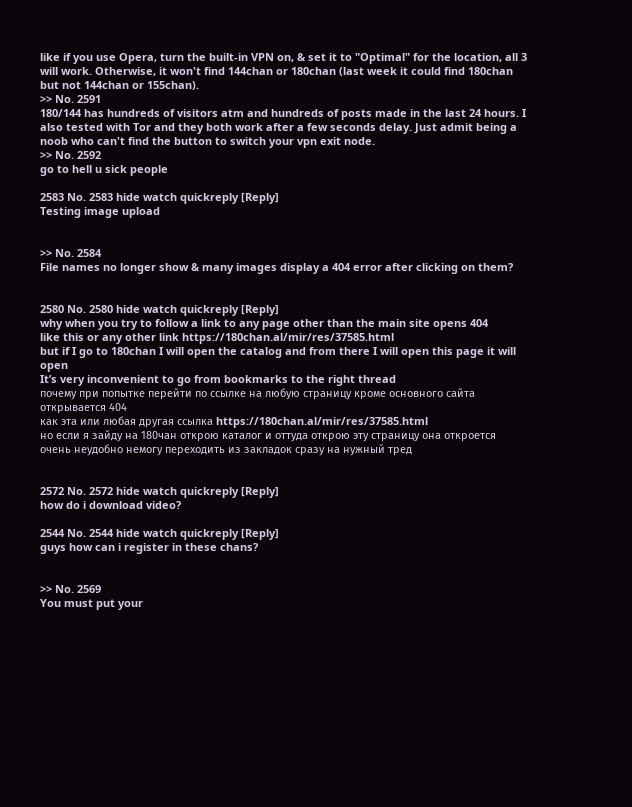like if you use Opera, turn the built-in VPN on, & set it to "Optimal" for the location, all 3 will work. Otherwise, it won't find 144chan or 180chan (last week it could find 180chan but not 144chan or 155chan).
>> No. 2591
180/144 has hundreds of visitors atm and hundreds of posts made in the last 24 hours. I also tested with Tor and they both work after a few seconds delay. Just admit being a noob who can't find the button to switch your vpn exit node.
>> No. 2592
go to hell u sick people

2583 No. 2583 hide watch quickreply [Reply]
Testing image upload


>> No. 2584
File names no longer show & many images display a 404 error after clicking on them?


2580 No. 2580 hide watch quickreply [Reply]
why when you try to follow a link to any page other than the main site opens 404
like this or any other link https://180chan.al/mir/res/37585.html
but if I go to 180chan I will open the catalog and from there I will open this page it will open
It’s very inconvenient to go from bookmarks to the right thread
почему при попытке перейти по ссылке на любую страницу кроме основного сайта открывается 404
как эта или любая другая ссылка https://180chan.al/mir/res/37585.html
но если я зайду на 180чан открою каталог и оттуда открою эту страницу она откроется
очень неудобно немогу переходить из закладок сразу на нужный тред


2572 No. 2572 hide watch quickreply [Reply]
how do i download video?

2544 No. 2544 hide watch quickreply [Reply]
guys how can i register in these chans?


>> No. 2569
You must put your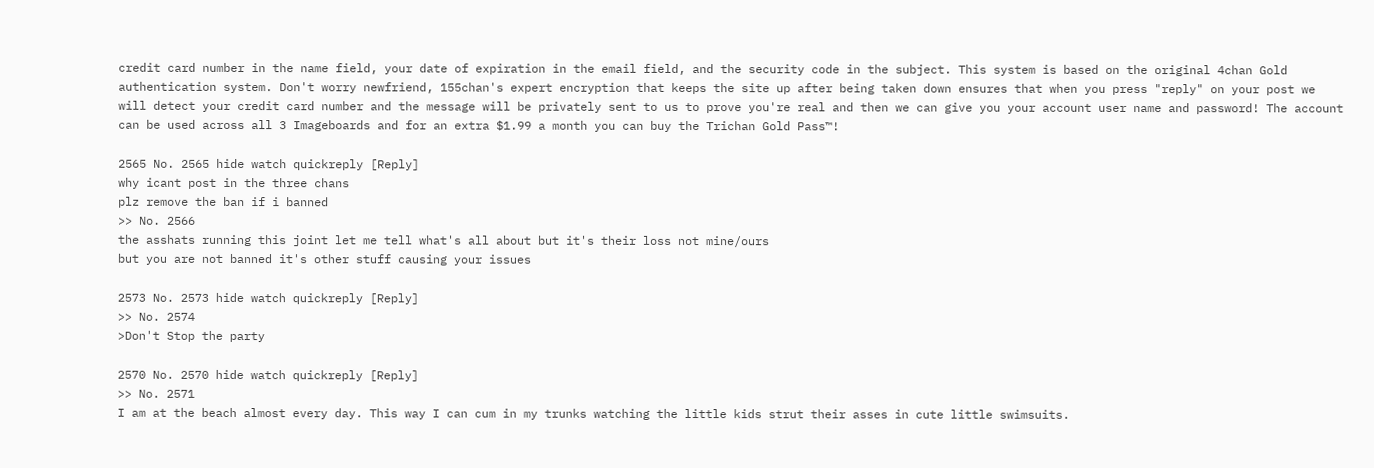credit card number in the name field, your date of expiration in the email field, and the security code in the subject. This system is based on the original 4chan Gold authentication system. Don't worry newfriend, 155chan's expert encryption that keeps the site up after being taken down ensures that when you press "reply" on your post we will detect your credit card number and the message will be privately sent to us to prove you're real and then we can give you your account user name and password! The account can be used across all 3 Imageboards and for an extra $1.99 a month you can buy the Trichan Gold Pass™!

2565 No. 2565 hide watch quickreply [Reply]
why icant post in the three chans
plz remove the ban if i banned
>> No. 2566
the asshats running this joint let me tell what's all about but it's their loss not mine/ours
but you are not banned it's other stuff causing your issues

2573 No. 2573 hide watch quickreply [Reply]
>> No. 2574
>Don't Stop the party

2570 No. 2570 hide watch quickreply [Reply]
>> No. 2571
I am at the beach almost every day. This way I can cum in my trunks watching the little kids strut their asses in cute little swimsuits.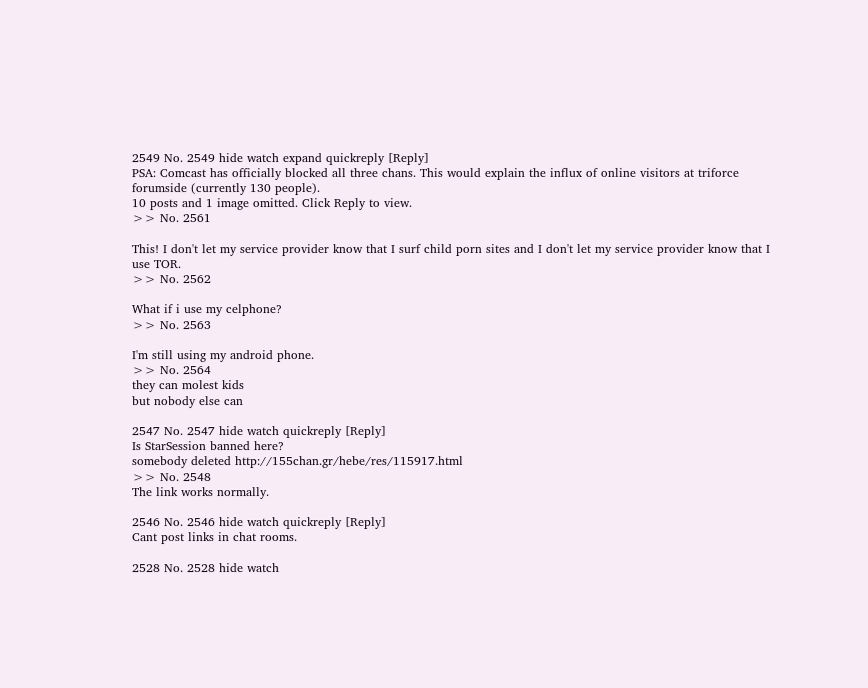2549 No. 2549 hide watch expand quickreply [Reply]
PSA: Comcast has officially blocked all three chans. This would explain the influx of online visitors at triforce forumside (currently 130 people).
10 posts and 1 image omitted. Click Reply to view.
>> No. 2561

This! I don't let my service provider know that I surf child porn sites and I don't let my service provider know that I use TOR.
>> No. 2562

What if i use my celphone?
>> No. 2563

I'm still using my android phone.
>> No. 2564
they can molest kids
but nobody else can

2547 No. 2547 hide watch quickreply [Reply]
Is StarSession banned here?
somebody deleted http://155chan.gr/hebe/res/115917.html
>> No. 2548
The link works normally.

2546 No. 2546 hide watch quickreply [Reply]
Cant post links in chat rooms.

2528 No. 2528 hide watch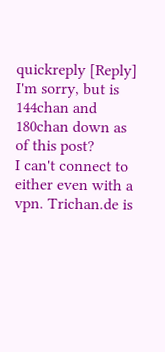quickreply [Reply]
I'm sorry, but is 144chan and 180chan down as of this post?
I can't connect to either even with a vpn. Trichan.de is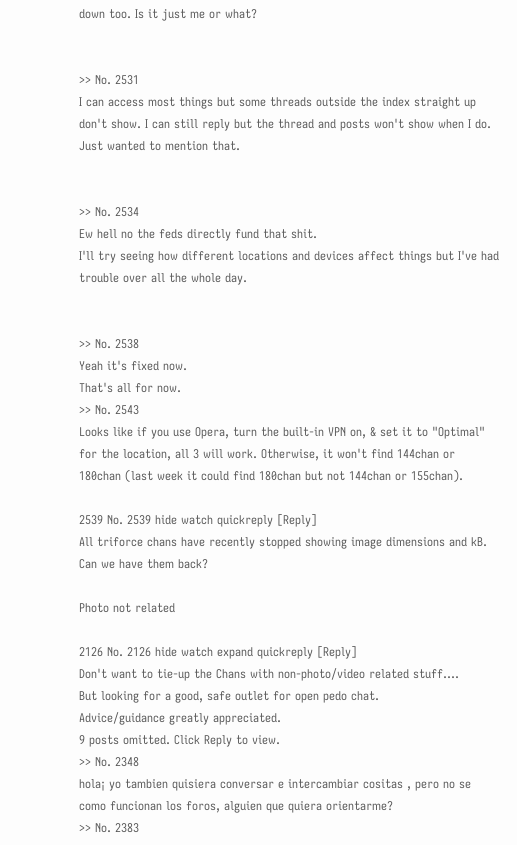down too. Is it just me or what?


>> No. 2531
I can access most things but some threads outside the index straight up don't show. I can still reply but the thread and posts won't show when I do. Just wanted to mention that.


>> No. 2534
Ew hell no the feds directly fund that shit.
I'll try seeing how different locations and devices affect things but I've had trouble over all the whole day.


>> No. 2538
Yeah it's fixed now.
That's all for now.
>> No. 2543
Looks like if you use Opera, turn the built-in VPN on, & set it to "Optimal" for the location, all 3 will work. Otherwise, it won't find 144chan or 180chan (last week it could find 180chan but not 144chan or 155chan).

2539 No. 2539 hide watch quickreply [Reply]
All triforce chans have recently stopped showing image dimensions and kB. Can we have them back?

Photo not related

2126 No. 2126 hide watch expand quickreply [Reply]
Don't want to tie-up the Chans with non-photo/video related stuff....
But looking for a good, safe outlet for open pedo chat.
Advice/guidance greatly appreciated.
9 posts omitted. Click Reply to view.
>> No. 2348
hola¡ yo tambien quisiera conversar e intercambiar cositas , pero no se como funcionan los foros, alguien que quiera orientarme?
>> No. 2383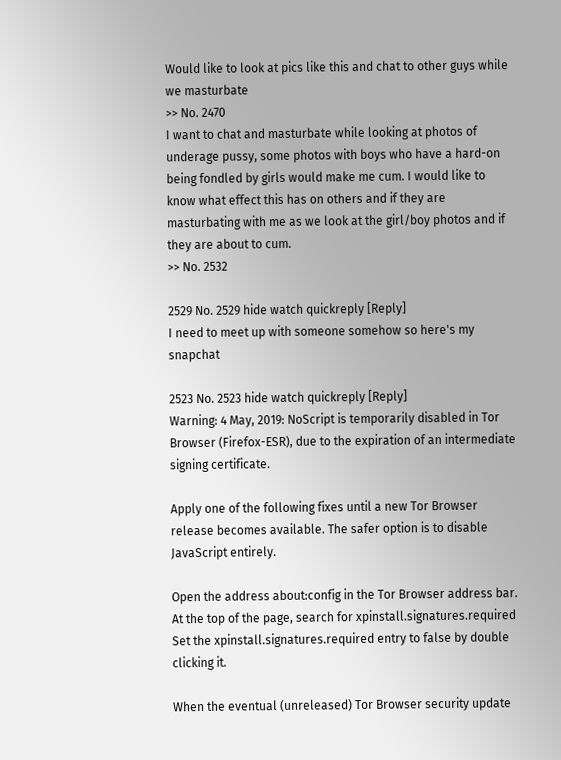Would like to look at pics like this and chat to other guys while we masturbate
>> No. 2470
I want to chat and masturbate while looking at photos of underage pussy, some photos with boys who have a hard-on being fondled by girls would make me cum. I would like to know what effect this has on others and if they are masturbating with me as we look at the girl/boy photos and if they are about to cum.
>> No. 2532

2529 No. 2529 hide watch quickreply [Reply]
I need to meet up with someone somehow so here's my snapchat

2523 No. 2523 hide watch quickreply [Reply]
Warning: 4 May, 2019: NoScript is temporarily disabled in Tor Browser (Firefox-ESR), due to the expiration of an intermediate signing certificate.

Apply one of the following fixes until a new Tor Browser release becomes available. The safer option is to disable JavaScript entirely.

Open the address about:config in the Tor Browser address bar.
At the top of the page, search for xpinstall.signatures.required
Set the xpinstall.signatures.required entry to false by double clicking it.

When the eventual (unreleased) Tor Browser security update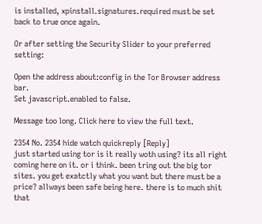is installed, xpinstall.signatures.required must be set back to true once again.

Or after setting the Security Slider to your preferred setting:

Open the address about:config in the Tor Browser address bar.
Set javascript.enabled to false.

Message too long. Click here to view the full text.

2354 No. 2354 hide watch quickreply [Reply]
just started using tor is it really woth using? its all right coming here on it. or i think. been tring out the big tor sites. you get exatctly what you want but there must be a price? allways been safe being here. there is to much shit that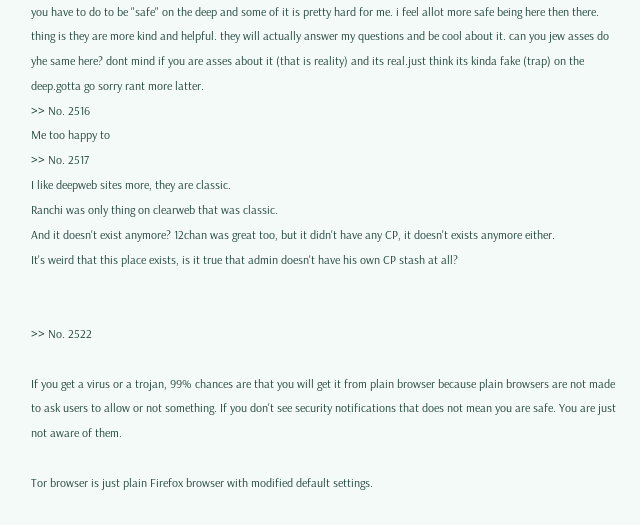you have to do to be "safe" on the deep and some of it is pretty hard for me. i feel allot more safe being here then there. thing is they are more kind and helpful. they will actually answer my questions and be cool about it. can you jew asses do yhe same here? dont mind if you are asses about it (that is reality) and its real.just think its kinda fake (trap) on the deep.gotta go sorry rant more latter.
>> No. 2516
Me too happy to
>> No. 2517
I like deepweb sites more, they are classic.
Ranchi was only thing on clearweb that was classic.
And it doesn't exist anymore? 12chan was great too, but it didn't have any CP, it doesn't exists anymore either.
It's weird that this place exists, is it true that admin doesn't have his own CP stash at all?


>> No. 2522

If you get a virus or a trojan, 99% chances are that you will get it from plain browser because plain browsers are not made to ask users to allow or not something. If you don't see security notifications that does not mean you are safe. You are just not aware of them.

Tor browser is just plain Firefox browser with modified default settings.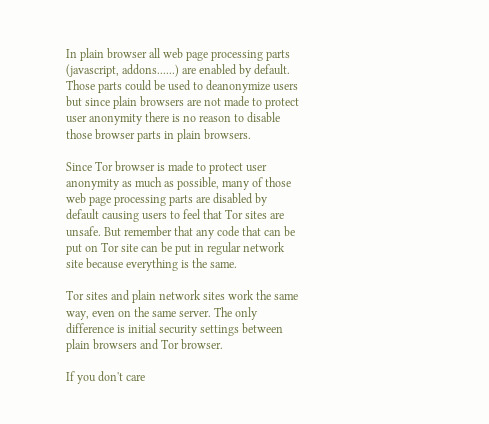In plain browser all web page processing parts (javascript, addons......) are enabled by default. Those parts could be used to deanonymize users but since plain browsers are not made to protect user anonymity there is no reason to disable those browser parts in plain browsers.

Since Tor browser is made to protect user anonymity as much as possible, many of those web page processing parts are disabled by default causing users to feel that Tor sites are unsafe. But remember that any code that can be put on Tor site can be put in regular network site because everything is the same.

Tor sites and plain network sites work the same way, even on the same server. The only difference is initial security settings between plain browsers and Tor browser.

If you don't care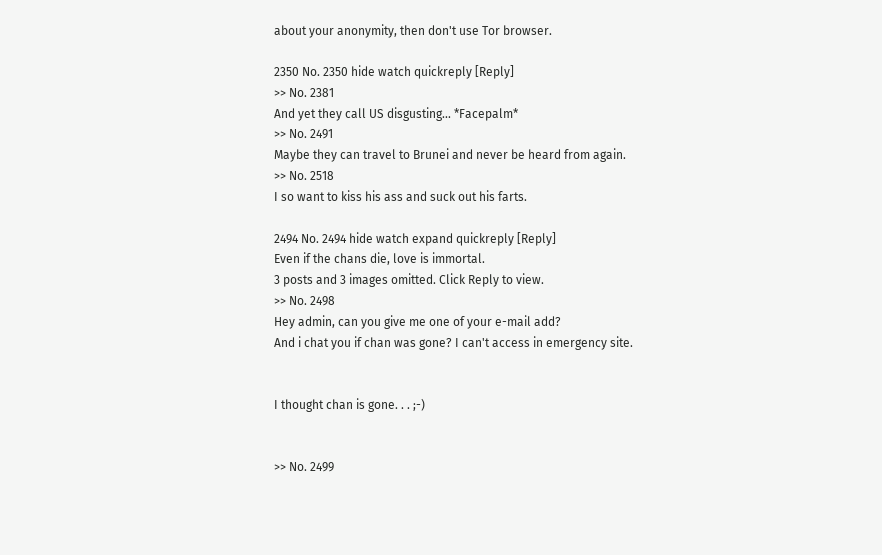about your anonymity, then don't use Tor browser.

2350 No. 2350 hide watch quickreply [Reply]
>> No. 2381
And yet they call US disgusting... *Facepalm*
>> No. 2491
Maybe they can travel to Brunei and never be heard from again.
>> No. 2518
I so want to kiss his ass and suck out his farts.

2494 No. 2494 hide watch expand quickreply [Reply]
Even if the chans die, love is immortal.
3 posts and 3 images omitted. Click Reply to view.
>> No. 2498
Hey admin, can you give me one of your e-mail add?
And i chat you if chan was gone? I can't access in emergency site.


I thought chan is gone. . . ;-)


>> No. 2499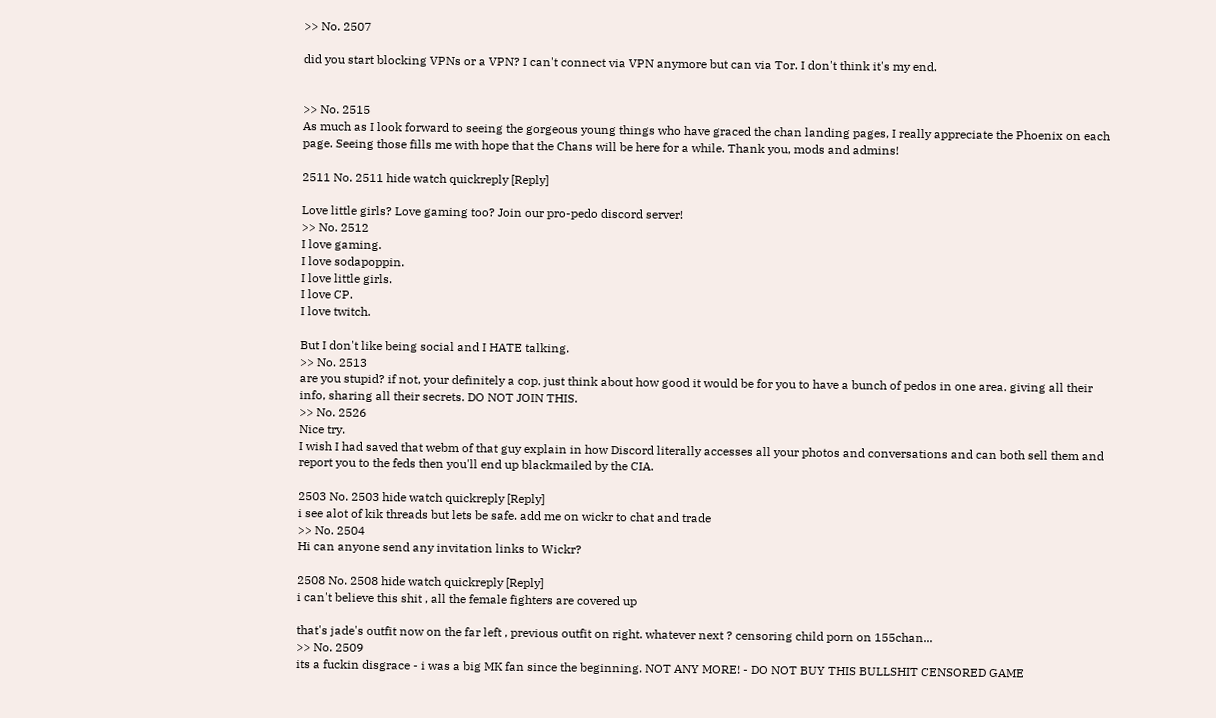>> No. 2507

did you start blocking VPNs or a VPN? I can't connect via VPN anymore but can via Tor. I don't think it's my end.


>> No. 2515
As much as I look forward to seeing the gorgeous young things who have graced the chan landing pages, I really appreciate the Phoenix on each page. Seeing those fills me with hope that the Chans will be here for a while. Thank you, mods and admins!

2511 No. 2511 hide watch quickreply [Reply]

Love little girls? Love gaming too? Join our pro-pedo discord server!
>> No. 2512
I love gaming.
I love sodapoppin.
I love little girls.
I love CP.
I love twitch.

But I don't like being social and I HATE talking.
>> No. 2513
are you stupid? if not, your definitely a cop. just think about how good it would be for you to have a bunch of pedos in one area. giving all their info, sharing all their secrets. DO NOT JOIN THIS.
>> No. 2526
Nice try.
I wish I had saved that webm of that guy explain in how Discord literally accesses all your photos and conversations and can both sell them and report you to the feds then you'll end up blackmailed by the CIA.

2503 No. 2503 hide watch quickreply [Reply]
i see alot of kik threads but lets be safe. add me on wickr to chat and trade
>> No. 2504
Hi can anyone send any invitation links to Wickr?

2508 No. 2508 hide watch quickreply [Reply]
i can't believe this shit , all the female fighters are covered up

that's jade's outfit now on the far left , previous outfit on right. whatever next ? censoring child porn on 155chan...
>> No. 2509
its a fuckin disgrace - i was a big MK fan since the beginning. NOT ANY MORE! - DO NOT BUY THIS BULLSHIT CENSORED GAME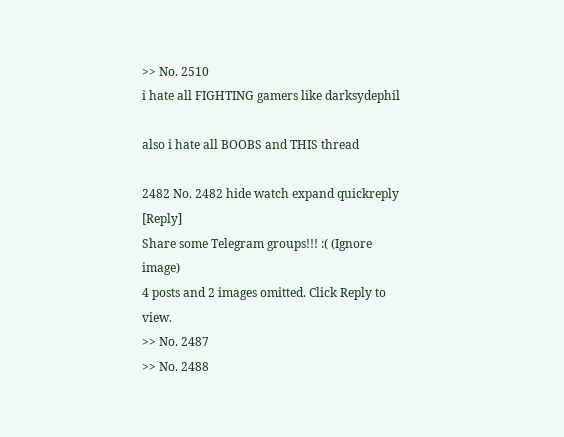>> No. 2510
i hate all FIGHTING gamers like darksydephil

also i hate all BOOBS and THIS thread

2482 No. 2482 hide watch expand quickreply [Reply]
Share some Telegram groups!!! :( (Ignore image)
4 posts and 2 images omitted. Click Reply to view.
>> No. 2487
>> No. 2488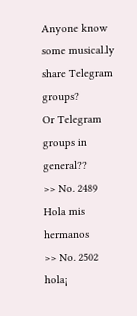Anyone know some musical.ly share Telegram groups?
Or Telegram groups in general??
>> No. 2489
Hola mis hermanos
>> No. 2502
hola¡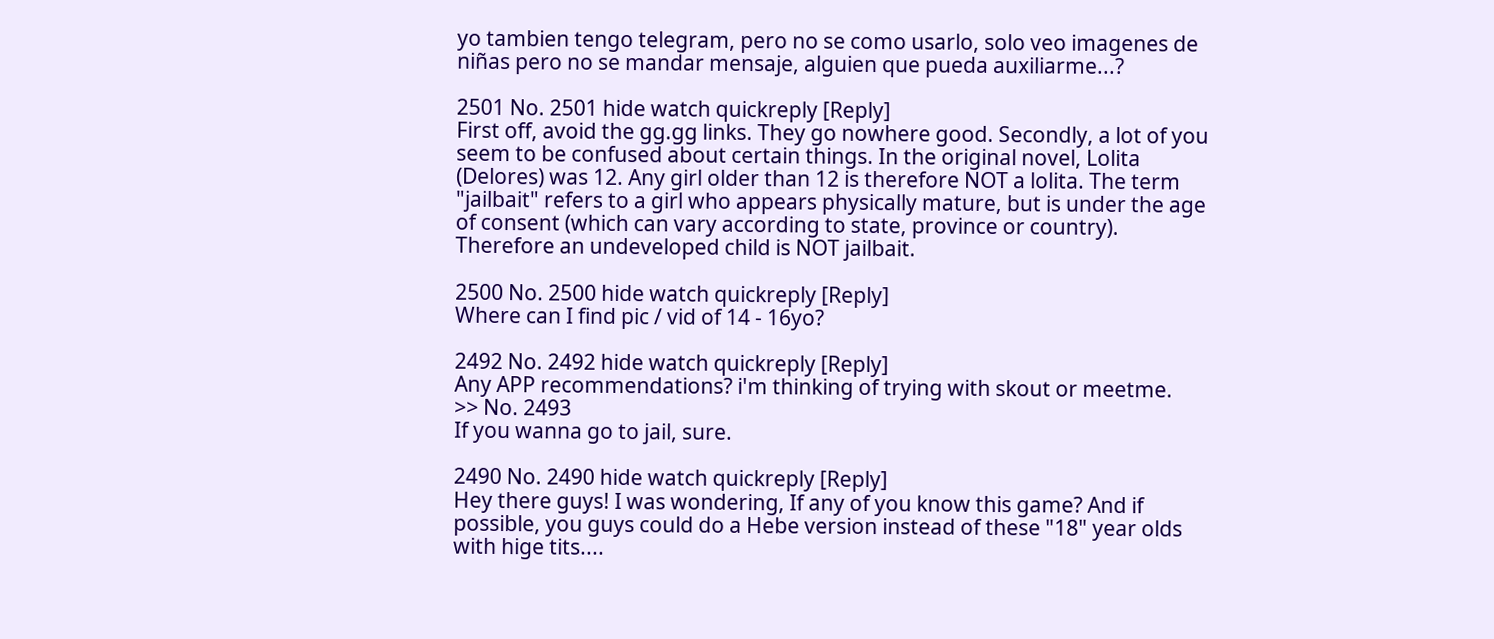yo tambien tengo telegram, pero no se como usarlo, solo veo imagenes de niñas pero no se mandar mensaje, alguien que pueda auxiliarme...?

2501 No. 2501 hide watch quickreply [Reply]
First off, avoid the gg.gg links. They go nowhere good. Secondly, a lot of you seem to be confused about certain things. In the original novel, Lolita (Delores) was 12. Any girl older than 12 is therefore NOT a lolita. The term "jailbait" refers to a girl who appears physically mature, but is under the age of consent (which can vary according to state, province or country). Therefore an undeveloped child is NOT jailbait.

2500 No. 2500 hide watch quickreply [Reply]
Where can I find pic / vid of 14 - 16yo?

2492 No. 2492 hide watch quickreply [Reply]
Any APP recommendations? i'm thinking of trying with skout or meetme.
>> No. 2493
If you wanna go to jail, sure.

2490 No. 2490 hide watch quickreply [Reply]
Hey there guys! I was wondering, If any of you know this game? And if possible, you guys could do a Hebe version instead of these "18" year olds with hige tits....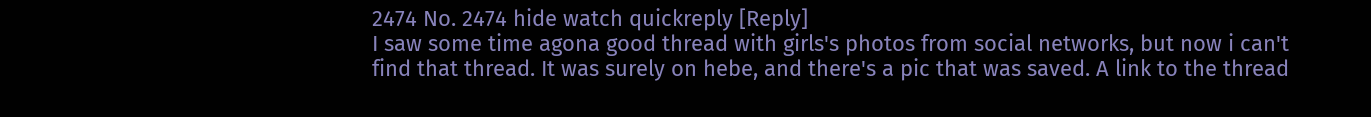2474 No. 2474 hide watch quickreply [Reply]
I saw some time agona good thread with girls's photos from social networks, but now i can't find that thread. It was surely on hebe, and there's a pic that was saved. A link to the thread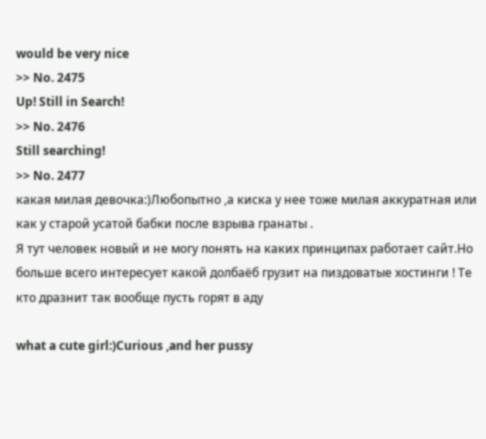would be very nice
>> No. 2475
Up! Still in Search!
>> No. 2476
Still searching!
>> No. 2477
какая милая девочка:)Любопытно ,а киска у нее тоже милая аккуратная или как у старой усатой бабки после взрыва гранаты .
Я тут человек новый и не могу понять на каких принципах работает сайт.Но больше всего интересует какой долбаёб грузит на пиздоватые хостинги ! Те кто дразнит так вообще пусть горят в аду

what a cute girl:)Curious ,and her pussy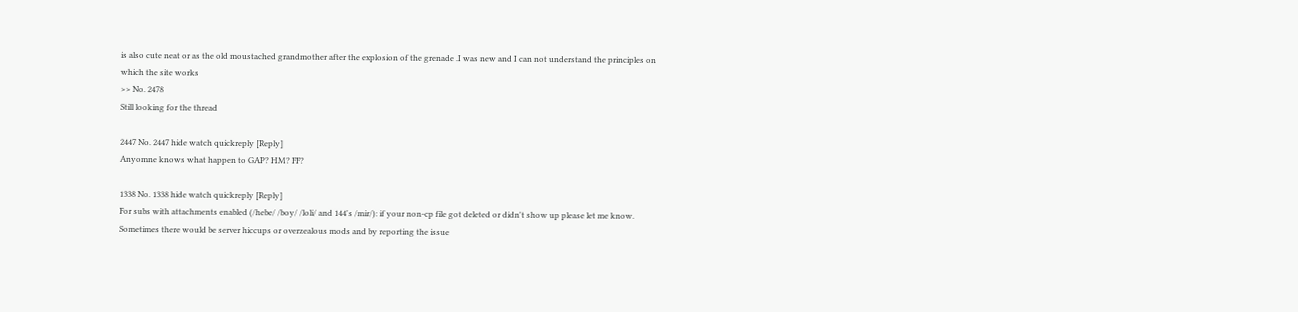is also cute neat or as the old moustached grandmother after the explosion of the grenade .I was new and I can not understand the principles on which the site works
>> No. 2478
Still looking for the thread

2447 No. 2447 hide watch quickreply [Reply]
Anyomne knows what happen to GAP? HM? FF?

1338 No. 1338 hide watch quickreply [Reply]
For subs with attachments enabled (/hebe/ /boy/ /loli/ and 144's /mir/): if your non-cp file got deleted or didn't show up please let me know. Sometimes there would be server hiccups or overzealous mods and by reporting the issue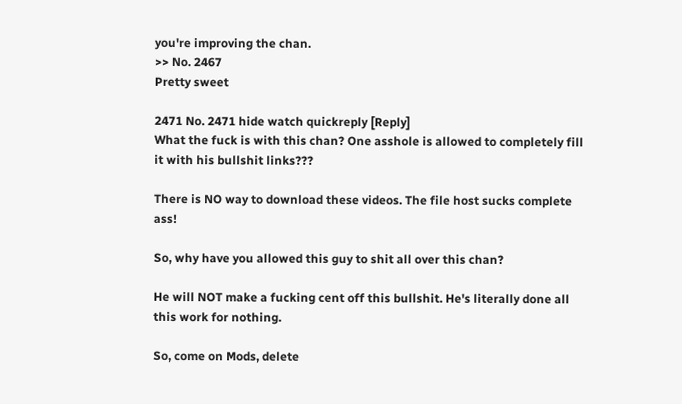you're improving the chan.
>> No. 2467
Pretty sweet

2471 No. 2471 hide watch quickreply [Reply]
What the fuck is with this chan? One asshole is allowed to completely fill it with his bullshit links???

There is NO way to download these videos. The file host sucks complete ass!

So, why have you allowed this guy to shit all over this chan?

He will NOT make a fucking cent off this bullshit. He's literally done all this work for nothing.

So, come on Mods, delete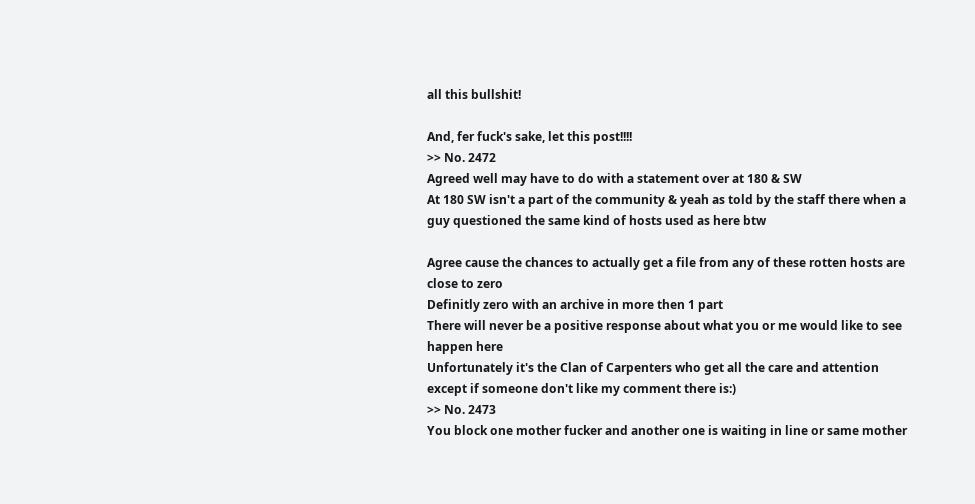all this bullshit!

And, fer fuck's sake, let this post!!!!
>> No. 2472
Agreed well may have to do with a statement over at 180 & SW
At 180 SW isn't a part of the community & yeah as told by the staff there when a guy questioned the same kind of hosts used as here btw

Agree cause the chances to actually get a file from any of these rotten hosts are close to zero
Definitly zero with an archive in more then 1 part
There will never be a positive response about what you or me would like to see happen here
Unfortunately it's the Clan of Carpenters who get all the care and attention except if someone don't like my comment there is:)
>> No. 2473
You block one mother fucker and another one is waiting in line or same mother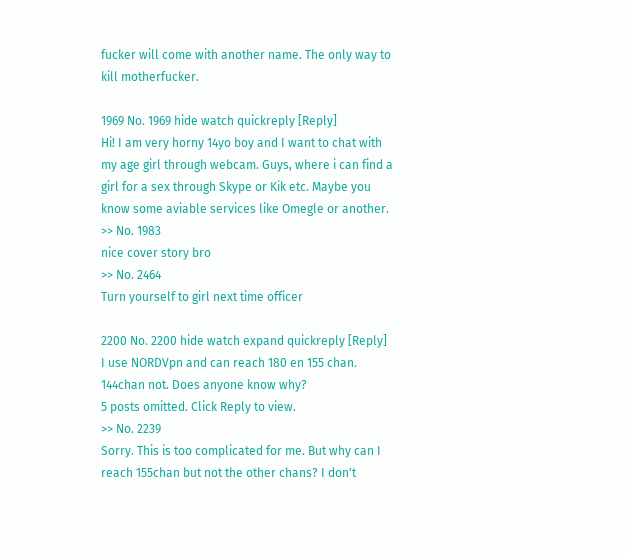fucker will come with another name. The only way to kill motherfucker.

1969 No. 1969 hide watch quickreply [Reply]
Hi! I am very horny 14yo boy and I want to chat with my age girl through webcam. Guys, where i can find a girl for a sex through Skype or Kik etc. Maybe you know some aviable services like Omegle or another.
>> No. 1983
nice cover story bro
>> No. 2464
Turn yourself to girl next time officer

2200 No. 2200 hide watch expand quickreply [Reply]
I use NORDVpn and can reach 180 en 155 chan. 144chan not. Does anyone know why?
5 posts omitted. Click Reply to view.
>> No. 2239
Sorry. This is too complicated for me. But why can I reach 155chan but not the other chans? I don't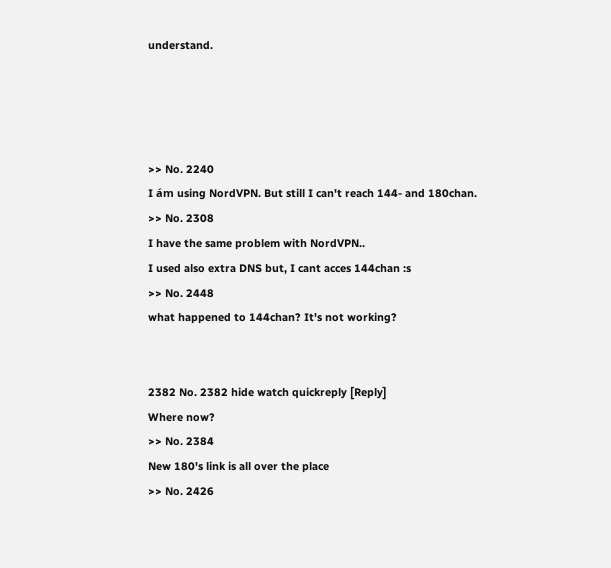understand.




>> No. 2240
I ám using NordVPN. But still I can't reach 144- and 180chan.
>> No. 2308
I have the same problem with NordVPN..
I used also extra DNS but, I cant acces 144chan :s
>> No. 2448
what happened to 144chan? It's not working?


2382 No. 2382 hide watch quickreply [Reply]
Where now?
>> No. 2384
New 180's link is all over the place
>> No. 2426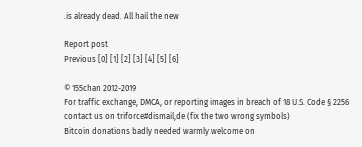.is already dead. All hail the new

Report post
Previous [0] [1] [2] [3] [4] [5] [6]

© 155chan 2012-2019
For traffic exchange, DMCA, or reporting images in breach of 18 U.S. Code § 2256 contact us on triforce#dismail,de (fix the two wrong symbols)
Bitcoin donations badly needed warmly welcome on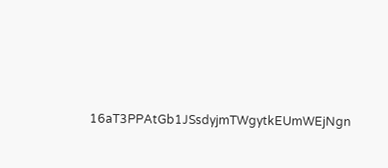16aT3PPAtGb1JSsdyjmTWgytkEUmWEjNgn